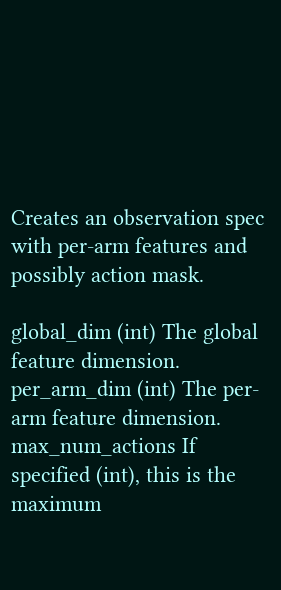Creates an observation spec with per-arm features and possibly action mask.

global_dim (int) The global feature dimension.
per_arm_dim (int) The per-arm feature dimension.
max_num_actions If specified (int), this is the maximum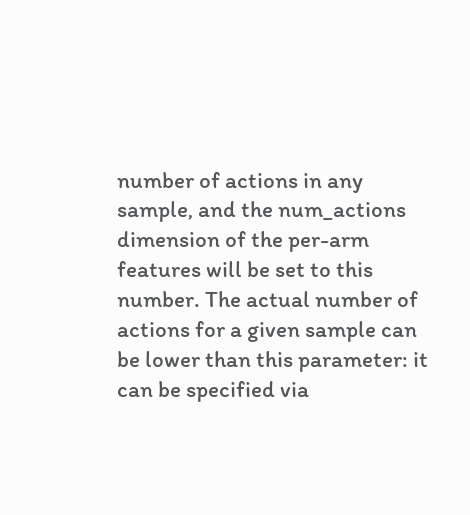number of actions in any sample, and the num_actions dimension of the per-arm features will be set to this number. The actual number of actions for a given sample can be lower than this parameter: it can be specified via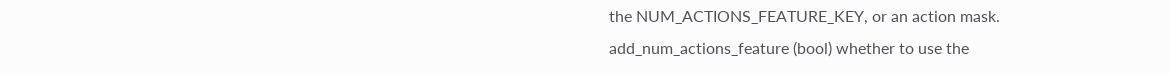the NUM_ACTIONS_FEATURE_KEY, or an action mask.
add_num_actions_feature (bool) whether to use the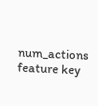num_actions feature key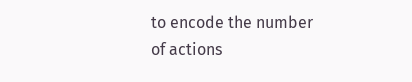to encode the number of actions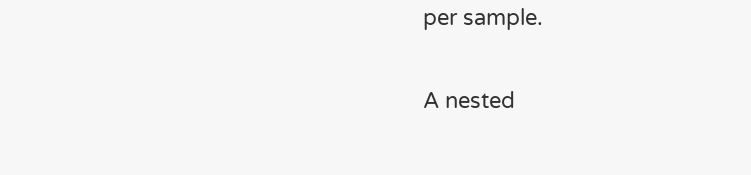per sample.

A nested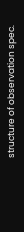structure of observation spec.